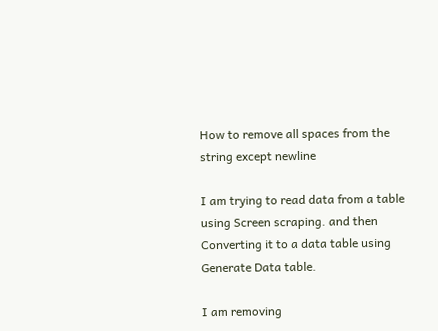How to remove all spaces from the string except newline

I am trying to read data from a table using Screen scraping. and then Converting it to a data table using Generate Data table.

I am removing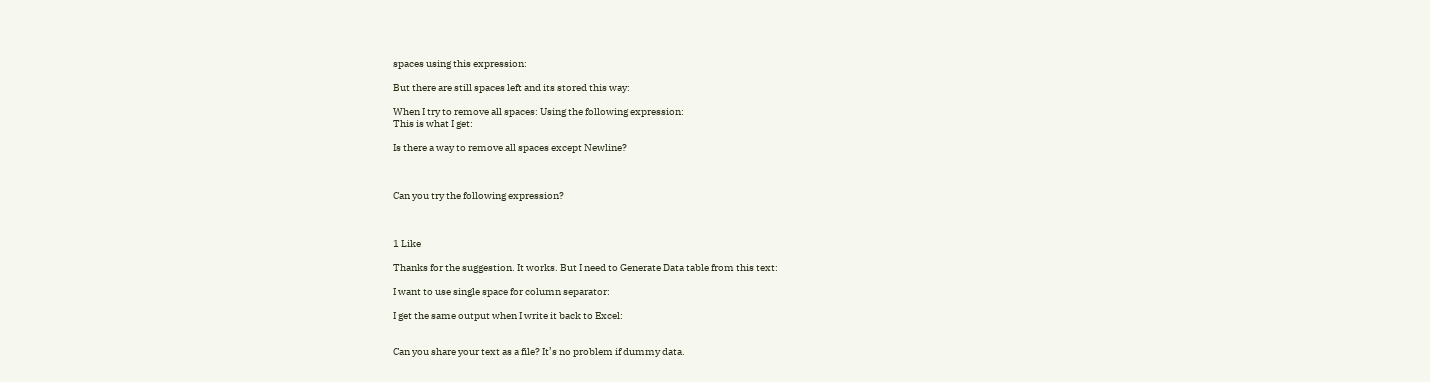spaces using this expression:

But there are still spaces left and its stored this way:

When I try to remove all spaces: Using the following expression:
This is what I get:

Is there a way to remove all spaces except Newline?



Can you try the following expression?



1 Like

Thanks for the suggestion. It works. But I need to Generate Data table from this text:

I want to use single space for column separator:

I get the same output when I write it back to Excel:


Can you share your text as a file? It’s no problem if dummy data.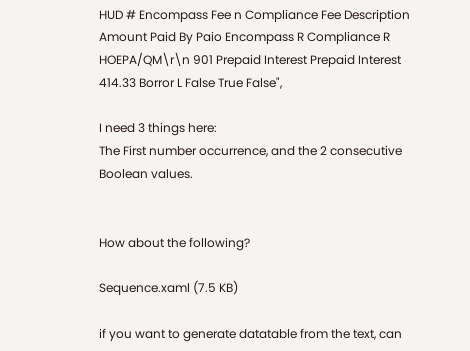HUD # Encompass Fee n Compliance Fee Description Amount Paid By Paio Encompass R Compliance R HOEPA/QM\r\n 901 Prepaid Interest Prepaid Interest 414.33 Borror L False True False",

I need 3 things here:
The First number occurrence, and the 2 consecutive Boolean values.


How about the following?

Sequence.xaml (7.5 KB)

if you want to generate datatable from the text, can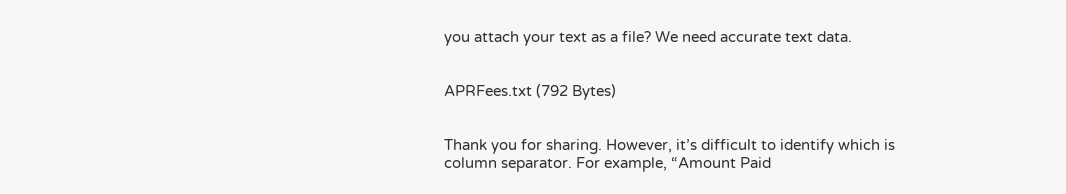you attach your text as a file? We need accurate text data.


APRFees.txt (792 Bytes)


Thank you for sharing. However, it’s difficult to identify which is column separator. For example, “Amount Paid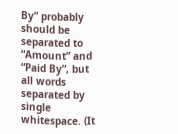By” probably should be separated to “Amount” and “Paid By”, but all words separated by single whitespace. (It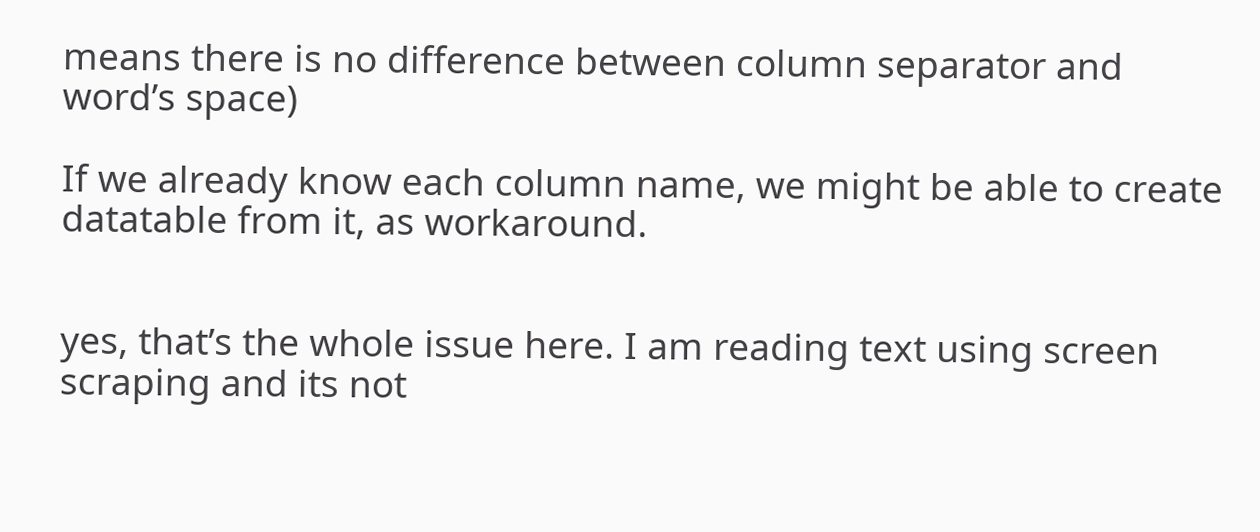means there is no difference between column separator and word’s space)

If we already know each column name, we might be able to create datatable from it, as workaround.


yes, that’s the whole issue here. I am reading text using screen scraping and its not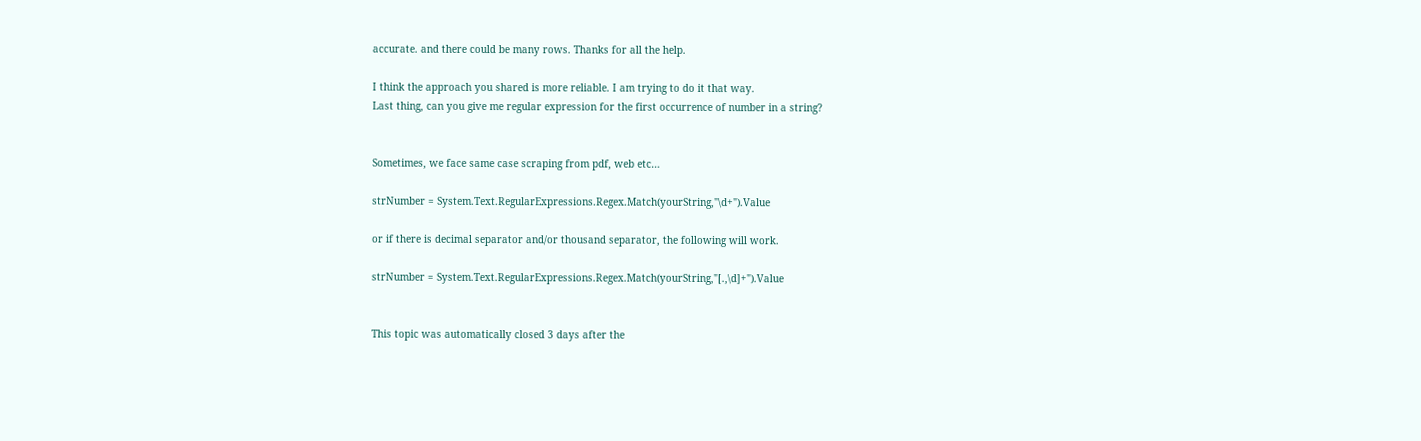accurate. and there could be many rows. Thanks for all the help.

I think the approach you shared is more reliable. I am trying to do it that way.
Last thing, can you give me regular expression for the first occurrence of number in a string?


Sometimes, we face same case scraping from pdf, web etc…

strNumber = System.Text.RegularExpressions.Regex.Match(yourString,"\d+").Value

or if there is decimal separator and/or thousand separator, the following will work.

strNumber = System.Text.RegularExpressions.Regex.Match(yourString,"[.,\d]+").Value


This topic was automatically closed 3 days after the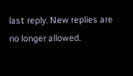last reply. New replies are no longer allowed.